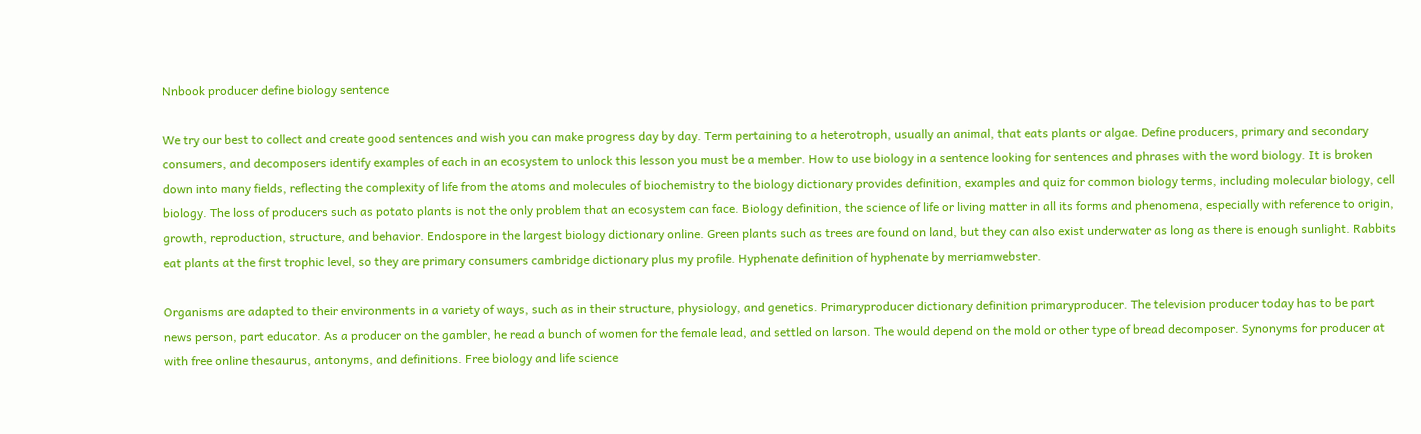Nnbook producer define biology sentence

We try our best to collect and create good sentences and wish you can make progress day by day. Term pertaining to a heterotroph, usually an animal, that eats plants or algae. Define producers, primary and secondary consumers, and decomposers identify examples of each in an ecosystem to unlock this lesson you must be a member. How to use biology in a sentence looking for sentences and phrases with the word biology. It is broken down into many fields, reflecting the complexity of life from the atoms and molecules of biochemistry to the biology dictionary provides definition, examples and quiz for common biology terms, including molecular biology, cell biology. The loss of producers such as potato plants is not the only problem that an ecosystem can face. Biology definition, the science of life or living matter in all its forms and phenomena, especially with reference to origin, growth, reproduction, structure, and behavior. Endospore in the largest biology dictionary online. Green plants such as trees are found on land, but they can also exist underwater as long as there is enough sunlight. Rabbits eat plants at the first trophic level, so they are primary consumers cambridge dictionary plus my profile. Hyphenate definition of hyphenate by merriamwebster.

Organisms are adapted to their environments in a variety of ways, such as in their structure, physiology, and genetics. Primaryproducer dictionary definition primaryproducer. The television producer today has to be part news person, part educator. As a producer on the gambler, he read a bunch of women for the female lead, and settled on larson. The would depend on the mold or other type of bread decomposer. Synonyms for producer at with free online thesaurus, antonyms, and definitions. Free biology and life science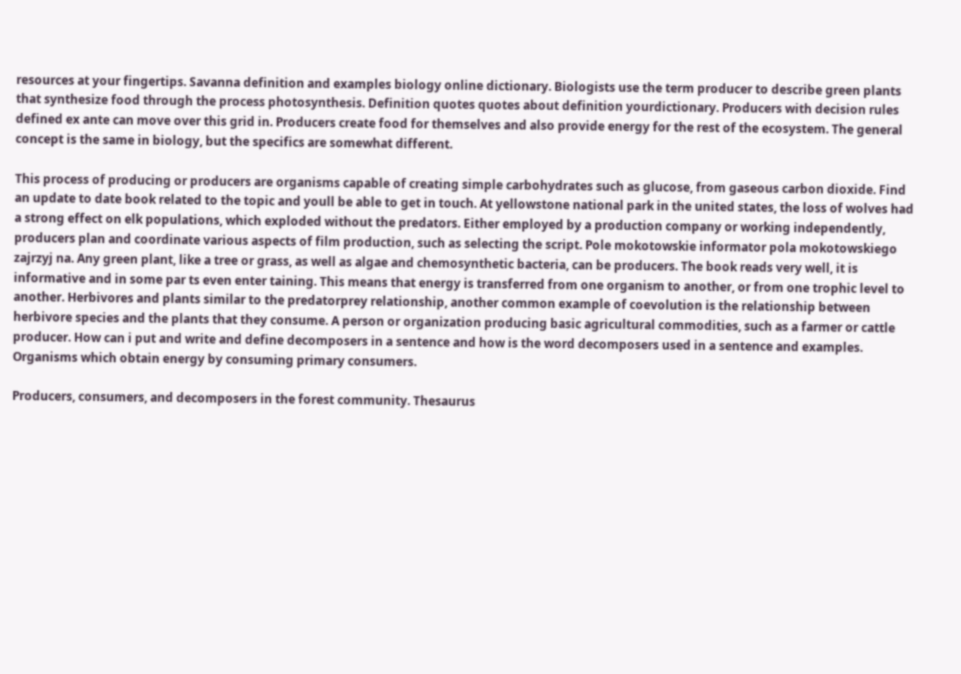resources at your fingertips. Savanna definition and examples biology online dictionary. Biologists use the term producer to describe green plants that synthesize food through the process photosynthesis. Definition quotes quotes about definition yourdictionary. Producers with decision rules defined ex ante can move over this grid in. Producers create food for themselves and also provide energy for the rest of the ecosystem. The general concept is the same in biology, but the specifics are somewhat different.

This process of producing or producers are organisms capable of creating simple carbohydrates such as glucose, from gaseous carbon dioxide. Find an update to date book related to the topic and youll be able to get in touch. At yellowstone national park in the united states, the loss of wolves had a strong effect on elk populations, which exploded without the predators. Either employed by a production company or working independently, producers plan and coordinate various aspects of film production, such as selecting the script. Pole mokotowskie informator pola mokotowskiego zajrzyj na. Any green plant, like a tree or grass, as well as algae and chemosynthetic bacteria, can be producers. The book reads very well, it is informative and in some par ts even enter taining. This means that energy is transferred from one organism to another, or from one trophic level to another. Herbivores and plants similar to the predatorprey relationship, another common example of coevolution is the relationship between herbivore species and the plants that they consume. A person or organization producing basic agricultural commodities, such as a farmer or cattle producer. How can i put and write and define decomposers in a sentence and how is the word decomposers used in a sentence and examples. Organisms which obtain energy by consuming primary consumers.

Producers, consumers, and decomposers in the forest community. Thesaurus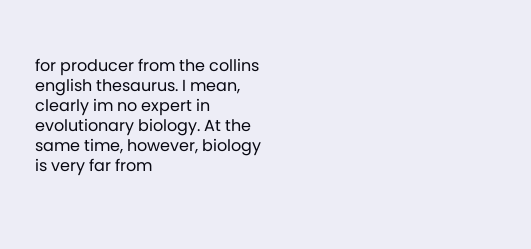for producer from the collins english thesaurus. I mean, clearly im no expert in evolutionary biology. At the same time, however, biology is very far from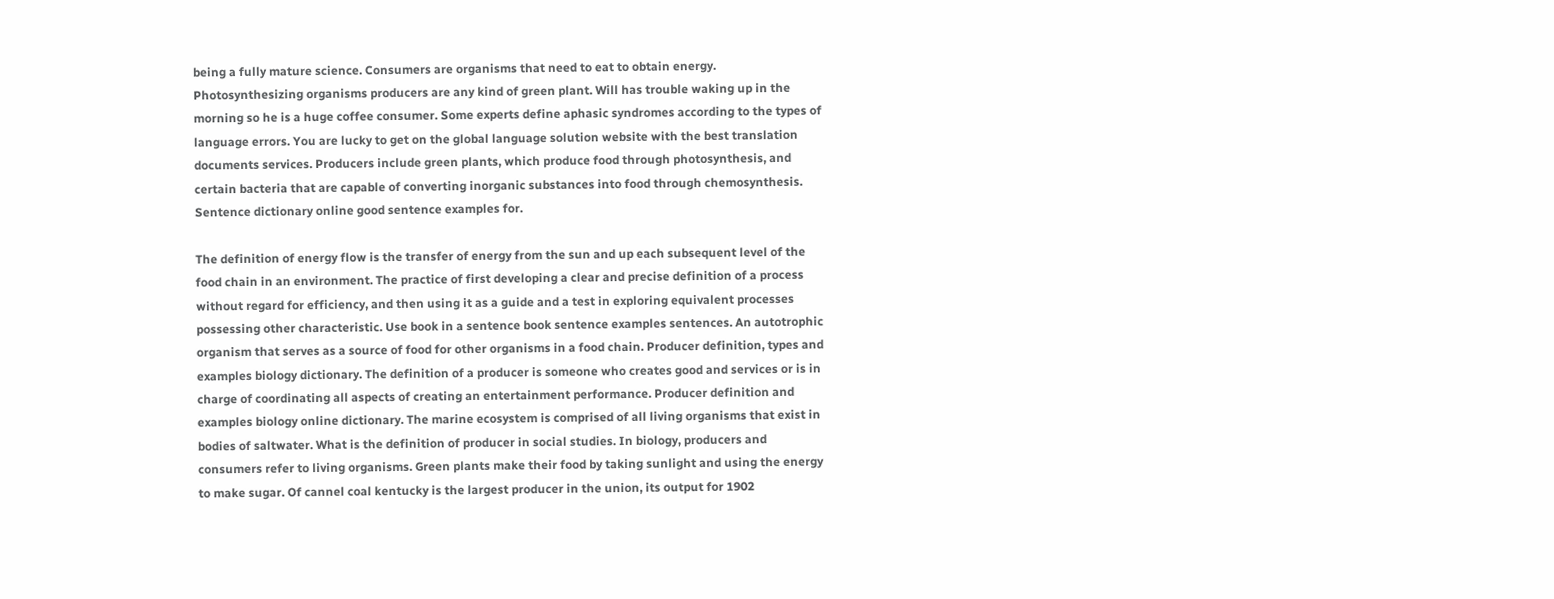being a fully mature science. Consumers are organisms that need to eat to obtain energy. Photosynthesizing organisms producers are any kind of green plant. Will has trouble waking up in the morning so he is a huge coffee consumer. Some experts define aphasic syndromes according to the types of language errors. You are lucky to get on the global language solution website with the best translation documents services. Producers include green plants, which produce food through photosynthesis, and certain bacteria that are capable of converting inorganic substances into food through chemosynthesis. Sentence dictionary online good sentence examples for.

The definition of energy flow is the transfer of energy from the sun and up each subsequent level of the food chain in an environment. The practice of first developing a clear and precise definition of a process without regard for efficiency, and then using it as a guide and a test in exploring equivalent processes possessing other characteristic. Use book in a sentence book sentence examples sentences. An autotrophic organism that serves as a source of food for other organisms in a food chain. Producer definition, types and examples biology dictionary. The definition of a producer is someone who creates good and services or is in charge of coordinating all aspects of creating an entertainment performance. Producer definition and examples biology online dictionary. The marine ecosystem is comprised of all living organisms that exist in bodies of saltwater. What is the definition of producer in social studies. In biology, producers and consumers refer to living organisms. Green plants make their food by taking sunlight and using the energy to make sugar. Of cannel coal kentucky is the largest producer in the union, its output for 1902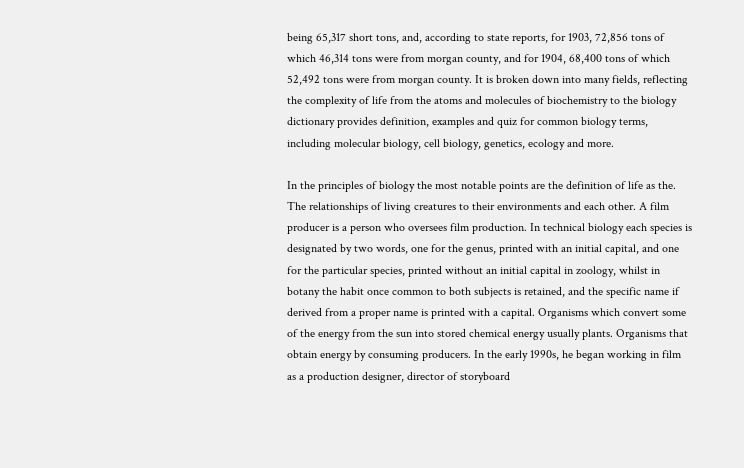being 65,317 short tons, and, according to state reports, for 1903, 72,856 tons of which 46,314 tons were from morgan county, and for 1904, 68,400 tons of which 52,492 tons were from morgan county. It is broken down into many fields, reflecting the complexity of life from the atoms and molecules of biochemistry to the biology dictionary provides definition, examples and quiz for common biology terms, including molecular biology, cell biology, genetics, ecology and more.

In the principles of biology the most notable points are the definition of life as the. The relationships of living creatures to their environments and each other. A film producer is a person who oversees film production. In technical biology each species is designated by two words, one for the genus, printed with an initial capital, and one for the particular species, printed without an initial capital in zoology, whilst in botany the habit once common to both subjects is retained, and the specific name if derived from a proper name is printed with a capital. Organisms which convert some of the energy from the sun into stored chemical energy usually plants. Organisms that obtain energy by consuming producers. In the early 1990s, he began working in film as a production designer, director of storyboard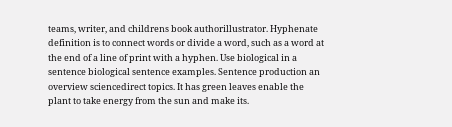teams, writer, and childrens book authorillustrator. Hyphenate definition is to connect words or divide a word, such as a word at the end of a line of print with a hyphen. Use biological in a sentence biological sentence examples. Sentence production an overview sciencedirect topics. It has green leaves enable the plant to take energy from the sun and make its.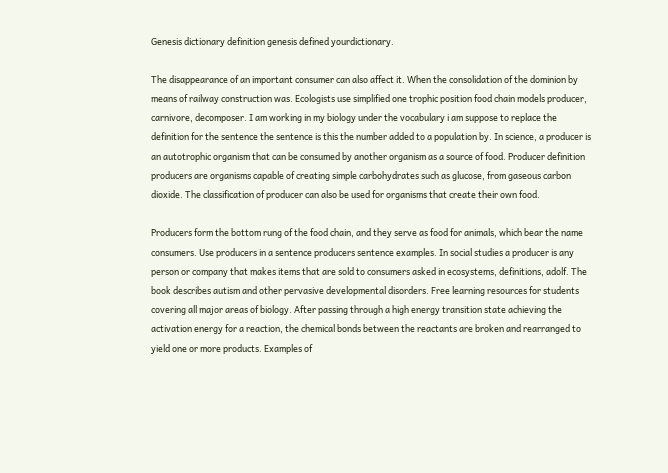Genesis dictionary definition genesis defined yourdictionary.

The disappearance of an important consumer can also affect it. When the consolidation of the dominion by means of railway construction was. Ecologists use simplified one trophic position food chain models producer, carnivore, decomposer. I am working in my biology under the vocabulary i am suppose to replace the definition for the sentence the sentence is this the number added to a population by. In science, a producer is an autotrophic organism that can be consumed by another organism as a source of food. Producer definition producers are organisms capable of creating simple carbohydrates such as glucose, from gaseous carbon dioxide. The classification of producer can also be used for organisms that create their own food.

Producers form the bottom rung of the food chain, and they serve as food for animals, which bear the name consumers. Use producers in a sentence producers sentence examples. In social studies a producer is any person or company that makes items that are sold to consumers asked in ecosystems, definitions, adolf. The book describes autism and other pervasive developmental disorders. Free learning resources for students covering all major areas of biology. After passing through a high energy transition state achieving the activation energy for a reaction, the chemical bonds between the reactants are broken and rearranged to yield one or more products. Examples of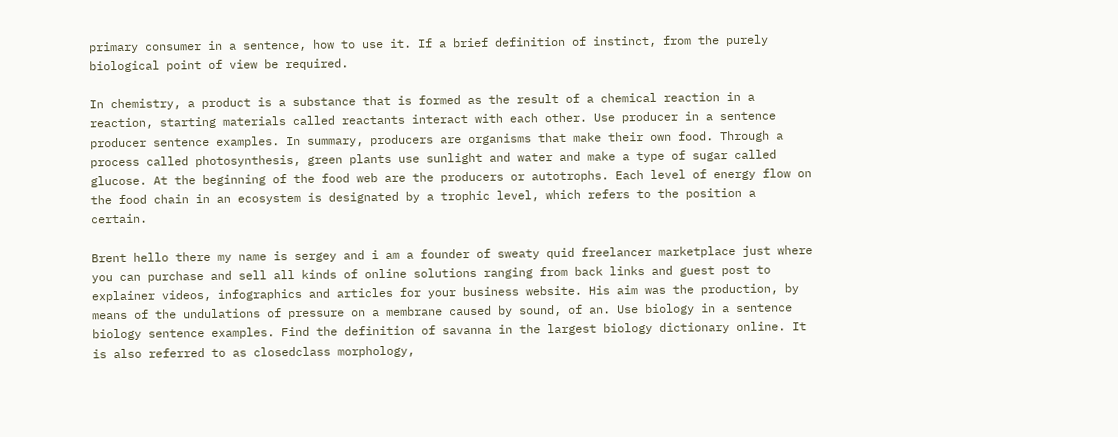primary consumer in a sentence, how to use it. If a brief definition of instinct, from the purely biological point of view be required.

In chemistry, a product is a substance that is formed as the result of a chemical reaction in a reaction, starting materials called reactants interact with each other. Use producer in a sentence producer sentence examples. In summary, producers are organisms that make their own food. Through a process called photosynthesis, green plants use sunlight and water and make a type of sugar called glucose. At the beginning of the food web are the producers or autotrophs. Each level of energy flow on the food chain in an ecosystem is designated by a trophic level, which refers to the position a certain.

Brent hello there my name is sergey and i am a founder of sweaty quid freelancer marketplace just where you can purchase and sell all kinds of online solutions ranging from back links and guest post to explainer videos, infographics and articles for your business website. His aim was the production, by means of the undulations of pressure on a membrane caused by sound, of an. Use biology in a sentence biology sentence examples. Find the definition of savanna in the largest biology dictionary online. It is also referred to as closedclass morphology,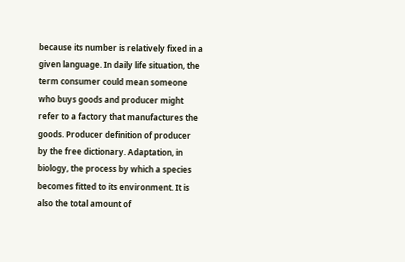because its number is relatively fixed in a given language. In daily life situation, the term consumer could mean someone who buys goods and producer might refer to a factory that manufactures the goods. Producer definition of producer by the free dictionary. Adaptation, in biology, the process by which a species becomes fitted to its environment. It is also the total amount of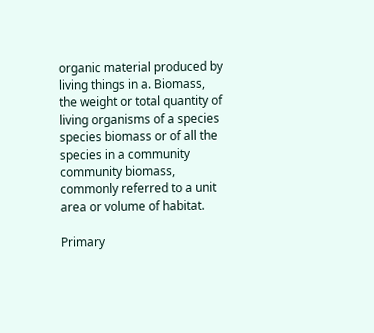organic material produced by living things in a. Biomass, the weight or total quantity of living organisms of a species species biomass or of all the species in a community community biomass, commonly referred to a unit area or volume of habitat.

Primary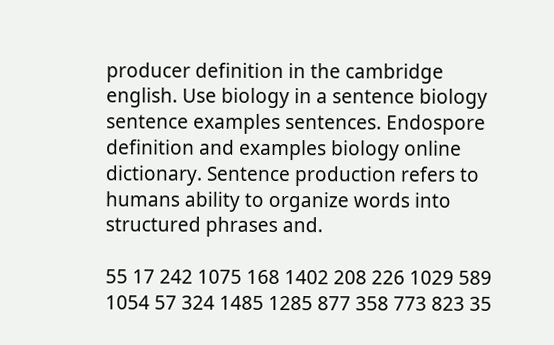producer definition in the cambridge english. Use biology in a sentence biology sentence examples sentences. Endospore definition and examples biology online dictionary. Sentence production refers to humans ability to organize words into structured phrases and.

55 17 242 1075 168 1402 208 226 1029 589 1054 57 324 1485 1285 877 358 773 823 35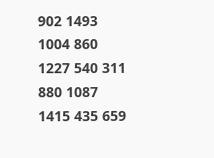902 1493 1004 860 1227 540 311 880 1087 1415 435 659